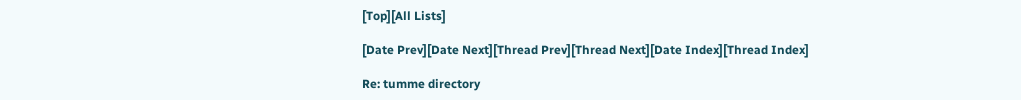[Top][All Lists]

[Date Prev][Date Next][Thread Prev][Thread Next][Date Index][Thread Index]

Re: tumme directory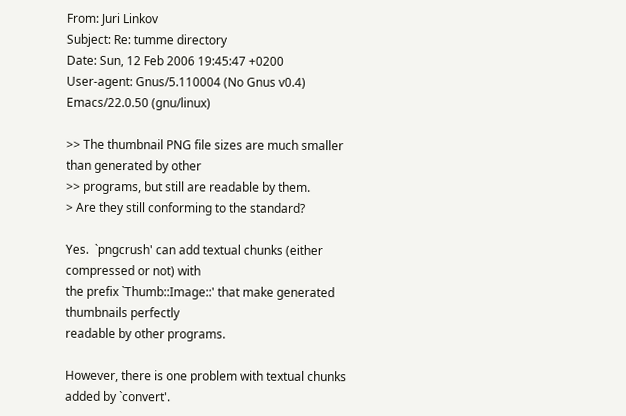From: Juri Linkov
Subject: Re: tumme directory
Date: Sun, 12 Feb 2006 19:45:47 +0200
User-agent: Gnus/5.110004 (No Gnus v0.4) Emacs/22.0.50 (gnu/linux)

>> The thumbnail PNG file sizes are much smaller than generated by other
>> programs, but still are readable by them.
> Are they still conforming to the standard?

Yes.  `pngcrush' can add textual chunks (either compressed or not) with
the prefix `Thumb::Image::' that make generated thumbnails perfectly
readable by other programs.

However, there is one problem with textual chunks added by `convert'.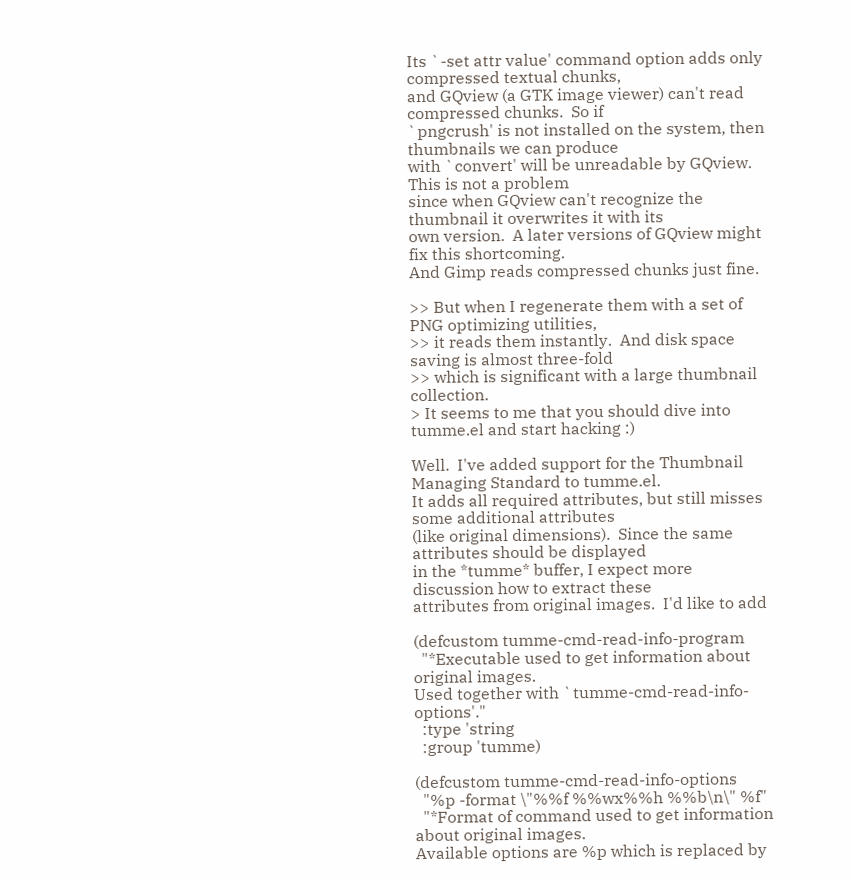Its `-set attr value' command option adds only compressed textual chunks,
and GQview (a GTK image viewer) can't read compressed chunks.  So if
`pngcrush' is not installed on the system, then thumbnails we can produce
with `convert' will be unreadable by GQview.  This is not a problem
since when GQview can't recognize the thumbnail it overwrites it with its
own version.  A later versions of GQview might fix this shortcoming.
And Gimp reads compressed chunks just fine.

>> But when I regenerate them with a set of PNG optimizing utilities,
>> it reads them instantly.  And disk space saving is almost three-fold
>> which is significant with a large thumbnail collection.
> It seems to me that you should dive into tumme.el and start hacking :)

Well.  I've added support for the Thumbnail Managing Standard to tumme.el.
It adds all required attributes, but still misses some additional attributes
(like original dimensions).  Since the same attributes should be displayed
in the *tumme* buffer, I expect more discussion how to extract these
attributes from original images.  I'd like to add

(defcustom tumme-cmd-read-info-program
  "*Executable used to get information about original images.
Used together with `tumme-cmd-read-info-options'."
  :type 'string
  :group 'tumme)

(defcustom tumme-cmd-read-info-options
  "%p -format \"%%f %%wx%%h %%b\n\" %f"
  "*Format of command used to get information about original images.
Available options are %p which is replaced by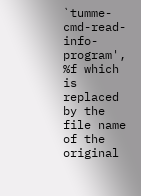`tumme-cmd-read-info-program', %f which is replaced by the file name
of the original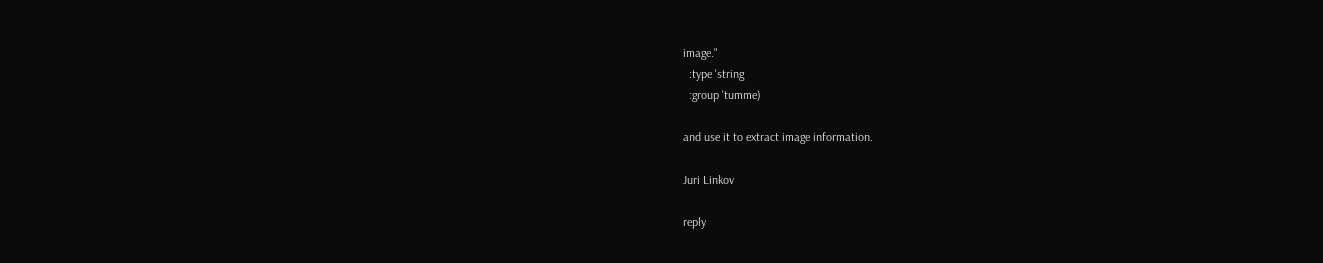image."
  :type 'string
  :group 'tumme)

and use it to extract image information.

Juri Linkov

reply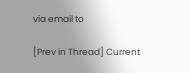via email to

[Prev in Thread] Current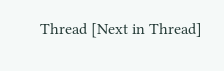Thread [Next in Thread]